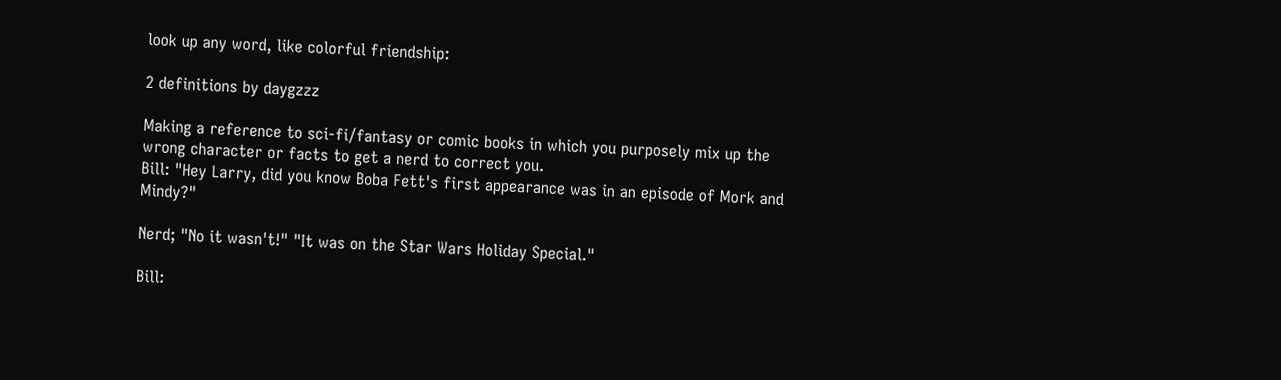look up any word, like colorful friendship:

2 definitions by daygzzz

Making a reference to sci-fi/fantasy or comic books in which you purposely mix up the wrong character or facts to get a nerd to correct you.
Bill: "Hey Larry, did you know Boba Fett's first appearance was in an episode of Mork and Mindy?"

Nerd; "No it wasn't!" "It was on the Star Wars Holiday Special."

Bill: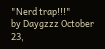"Nerd trap!!!"
by Daygzzz October 23,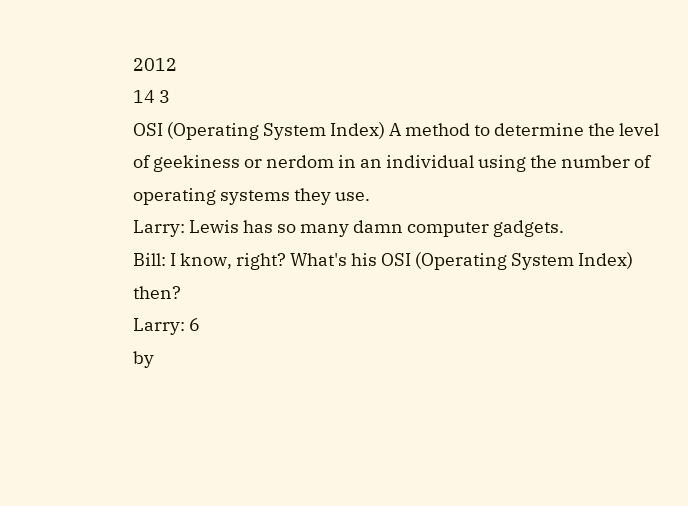2012
14 3
OSI (Operating System Index) A method to determine the level of geekiness or nerdom in an individual using the number of operating systems they use.
Larry: Lewis has so many damn computer gadgets.
Bill: I know, right? What's his OSI (Operating System Index) then?
Larry: 6
by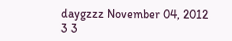daygzzz November 04, 2012
3 3